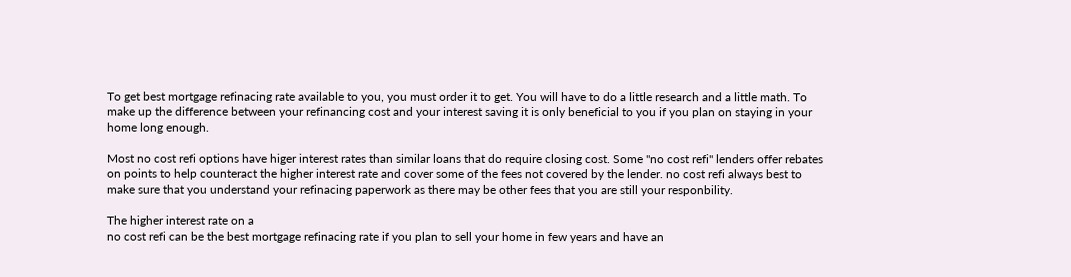To get best mortgage refinacing rate available to you, you must order it to get. You will have to do a little research and a little math. To make up the difference between your refinancing cost and your interest saving it is only beneficial to you if you plan on staying in your home long enough.

Most no cost refi options have higer interest rates than similar loans that do require closing cost. Some "no cost refi" lenders offer rebates on points to help counteract the higher interest rate and cover some of the fees not covered by the lender. no cost refi always best to make sure that you understand your refinacing paperwork as there may be other fees that you are still your responbility.

The higher interest rate on a
no cost refi can be the best mortgage refinacing rate if you plan to sell your home in few years and have an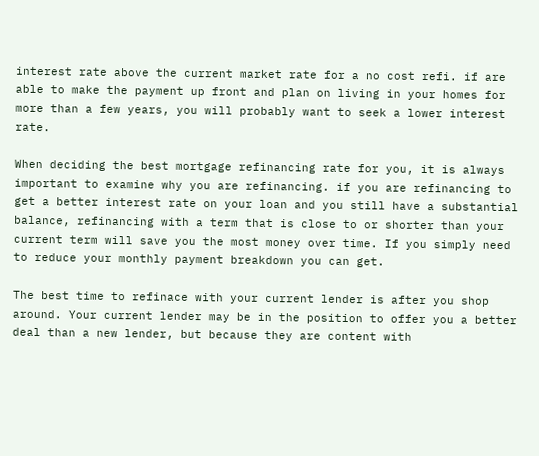interest rate above the current market rate for a no cost refi. if are able to make the payment up front and plan on living in your homes for more than a few years, you will probably want to seek a lower interest rate.

When deciding the best mortgage refinancing rate for you, it is always important to examine why you are refinancing. if you are refinancing to get a better interest rate on your loan and you still have a substantial balance, refinancing with a term that is close to or shorter than your current term will save you the most money over time. If you simply need to reduce your monthly payment breakdown you can get.

The best time to refinace with your current lender is after you shop around. Your current lender may be in the position to offer you a better deal than a new lender, but because they are content with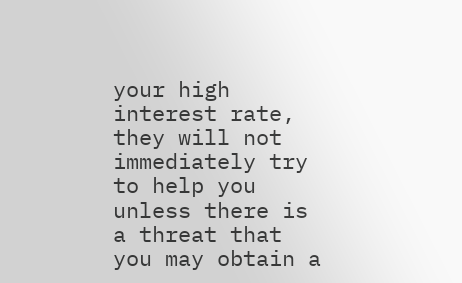your high interest rate, they will not immediately try to help you unless there is a threat that you may obtain a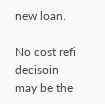new loan.

No cost refi decisoin may be the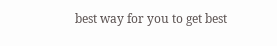best way for you to get best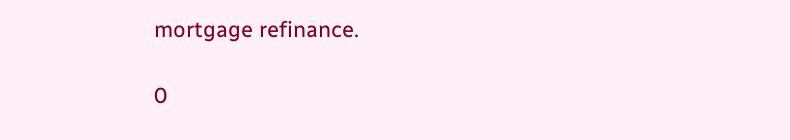mortgage refinance.

0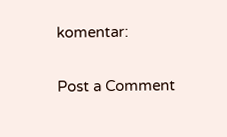komentar:

Post a Comment